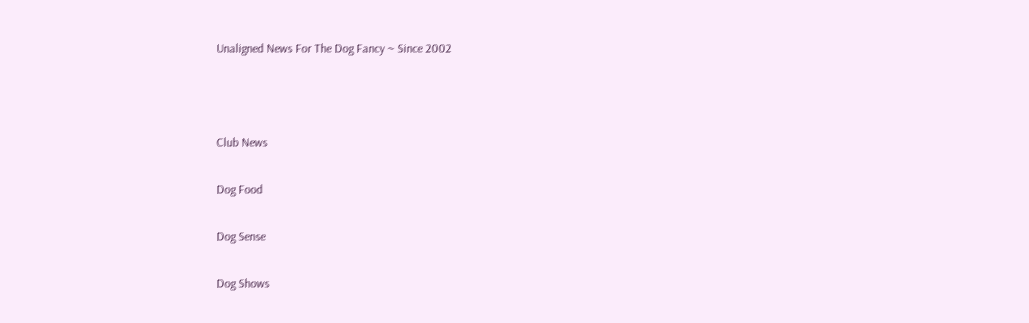Unaligned News For The Dog Fancy ~ Since 2002



Club News

Dog Food

Dog Sense

Dog Shows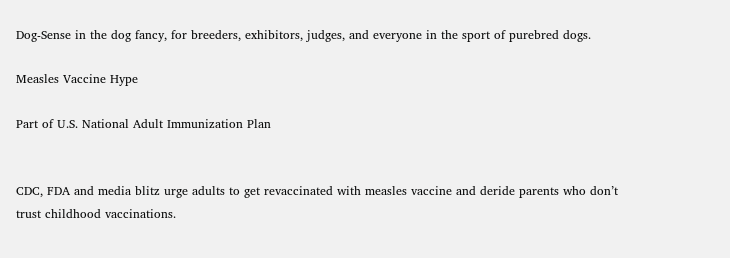Dog-Sense in the dog fancy, for breeders, exhibitors, judges, and everyone in the sport of purebred dogs.

Measles Vaccine Hype

Part of U.S. National Adult Immunization Plan


CDC, FDA and media blitz urge adults to get revaccinated with measles vaccine and deride parents who don’t trust childhood vaccinations.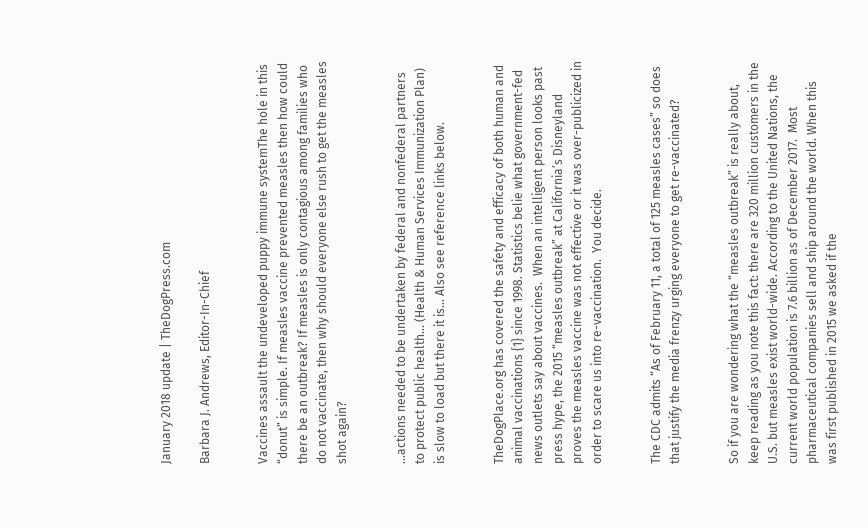January 2018 update | TheDogPress.com

Barbara J. Andrews, Editor-In-Chief


Vaccines assault the undeveloped puppy immune systemThe hole in this “donut” is simple. If measles vaccine prevented measles then how could there be an outbreak? If measles is only contagious among families who do not vaccinate, then why should everyone else rush to get the measles shot again?


...actions needed to be undertaken by federal and nonfederal partners to protect public health... (Health & Human Services Immunization Plan) is slow to load but there it is... Also see reference links below.


TheDogPlace.org has covered the safety and efficacy of both human and animal vaccinations {1} since 1998. Statistics belie what government-fed news outlets say about vaccines.  When an intelligent person looks past press hype, the 2015 “measles outbreak” at California’s Disneyland proves the measles vaccine was not effective or it was over-publicized in order to scare us into re-vaccination.  You decide.


The CDC admits “As of February 11, a total of 125 measles cases” so does that justify the media frenzy urging everyone to get re-vaccinated?


So if you are wondering what the “measles outbreak” is really about, keep reading as you note this fact: there are 320 million customers in the U.S. but measles exist world-wide. According to the United Nations, the current world population is 7.6 billion as of December 2017.  Most pharmaceutical companies sell and ship around the world. When this was first published in 2015 we asked if the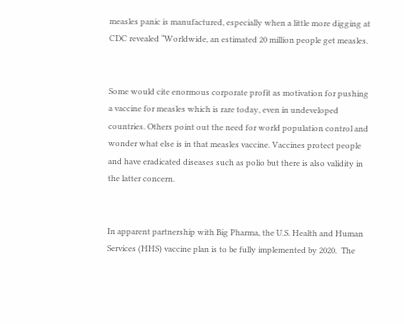measles panic is manufactured, especially when a little more digging at CDC revealed “Worldwide, an estimated 20 million people get measles.


Some would cite enormous corporate profit as motivation for pushing a vaccine for measles which is rare today, even in undeveloped countries. Others point out the need for world population control and wonder what else is in that measles vaccine. Vaccines protect people and have eradicated diseases such as polio but there is also validity in the latter concern.


In apparent partnership with Big Pharma, the U.S. Health and Human Services (HHS) vaccine plan is to be fully implemented by 2020.  The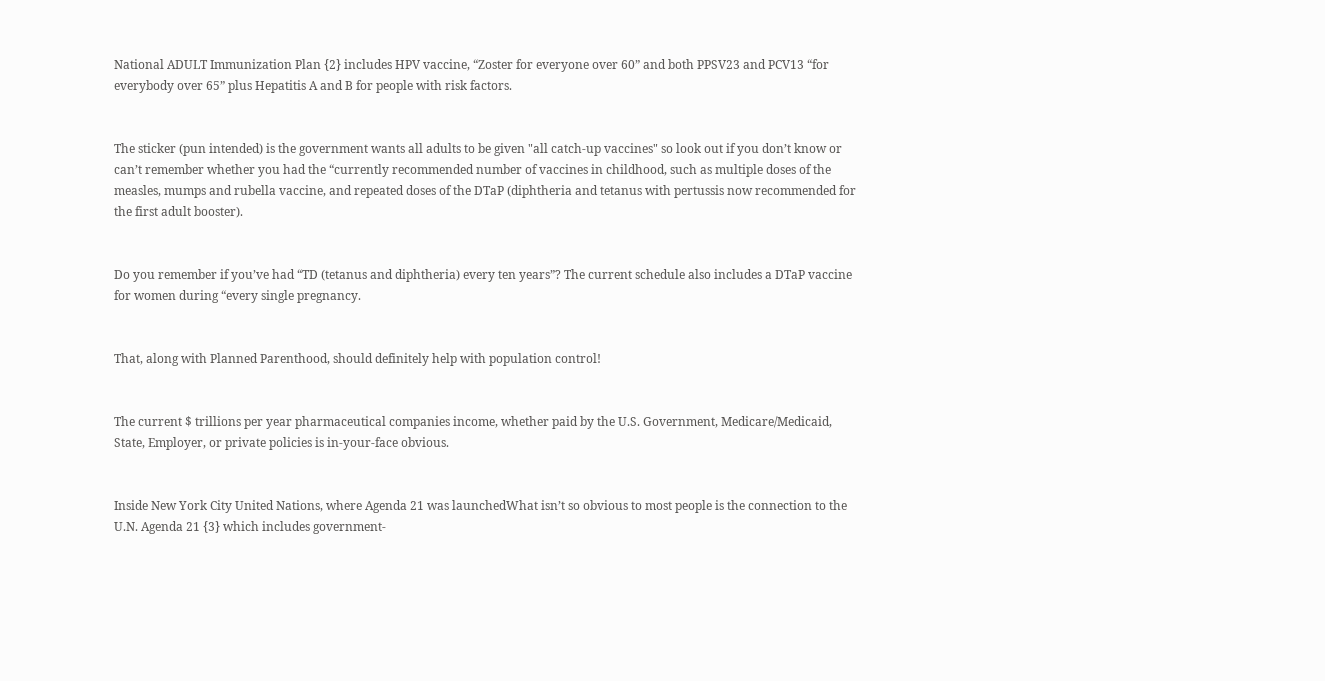National ADULT Immunization Plan {2} includes HPV vaccine, “Zoster for everyone over 60” and both PPSV23 and PCV13 “for everybody over 65” plus Hepatitis A and B for people with risk factors.


The sticker (pun intended) is the government wants all adults to be given "all catch-up vaccines" so look out if you don’t know or can’t remember whether you had the “currently recommended number of vaccines in childhood, such as multiple doses of the measles, mumps and rubella vaccine, and repeated doses of the DTaP (diphtheria and tetanus with pertussis now recommended for the first adult booster).


Do you remember if you’ve had “TD (tetanus and diphtheria) every ten years”? The current schedule also includes a DTaP vaccine for women during “every single pregnancy.


That, along with Planned Parenthood, should definitely help with population control!


The current $ trillions per year pharmaceutical companies income, whether paid by the U.S. Government, Medicare/Medicaid, State, Employer, or private policies is in-your-face obvious.


Inside New York City United Nations, where Agenda 21 was launchedWhat isn’t so obvious to most people is the connection to the U.N. Agenda 21 {3} which includes government-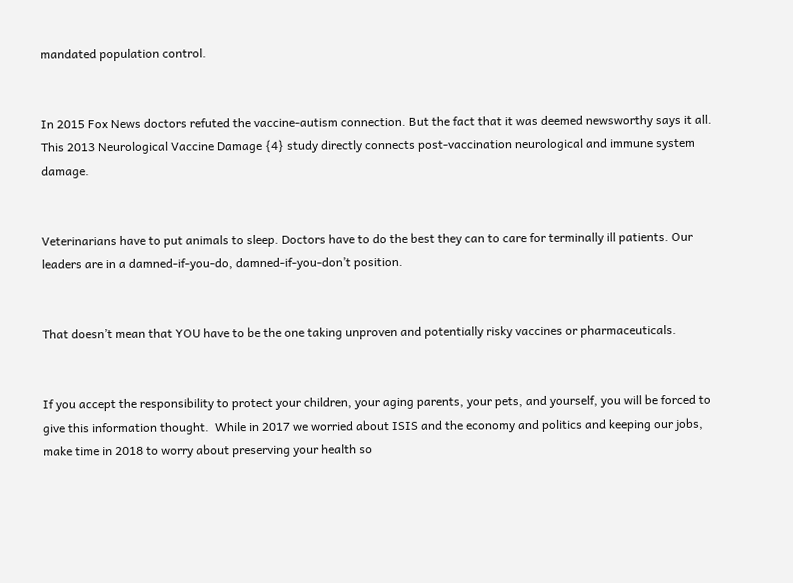mandated population control.


In 2015 Fox News doctors refuted the vaccine-autism connection. But the fact that it was deemed newsworthy says it all. This 2013 Neurological Vaccine Damage {4} study directly connects post-vaccination neurological and immune system damage.


Veterinarians have to put animals to sleep. Doctors have to do the best they can to care for terminally ill patients. Our leaders are in a damned-if-you-do, damned-if-you-don’t position.


That doesn’t mean that YOU have to be the one taking unproven and potentially risky vaccines or pharmaceuticals.


If you accept the responsibility to protect your children, your aging parents, your pets, and yourself, you will be forced to give this information thought.  While in 2017 we worried about ISIS and the economy and politics and keeping our jobs, make time in 2018 to worry about preserving your health so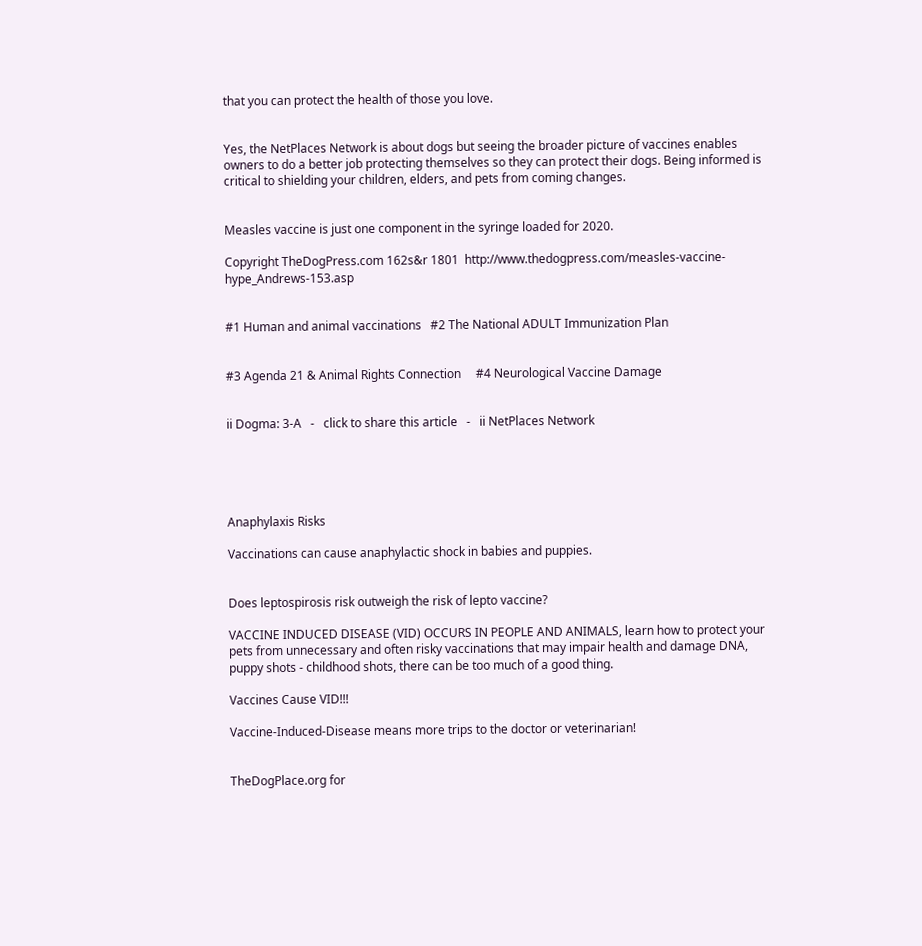that you can protect the health of those you love.


Yes, the NetPlaces Network is about dogs but seeing the broader picture of vaccines enables owners to do a better job protecting themselves so they can protect their dogs. Being informed is critical to shielding your children, elders, and pets from coming changes.


Measles vaccine is just one component in the syringe loaded for 2020.

Copyright TheDogPress.com 162s&r 1801  http://www.thedogpress.com/measles-vaccine-hype_Andrews-153.asp


#1 Human and animal vaccinations   #2 The National ADULT Immunization Plan


#3 Agenda 21 & Animal Rights Connection     #4 Neurological Vaccine Damage


ii Dogma: 3-A   -   click to share this article   -   ii NetPlaces Network





Anaphylaxis Risks

Vaccinations can cause anaphylactic shock in babies and puppies.


Does leptospirosis risk outweigh the risk of lepto vaccine?

VACCINE INDUCED DISEASE (VID) OCCURS IN PEOPLE AND ANIMALS, learn how to protect your pets from unnecessary and often risky vaccinations that may impair health and damage DNA, puppy shots - childhood shots, there can be too much of a good thing.

Vaccines Cause VID!!!

Vaccine-Induced-Disease means more trips to the doctor or veterinarian!


TheDogPlace.org for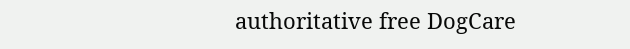authoritative free DogCare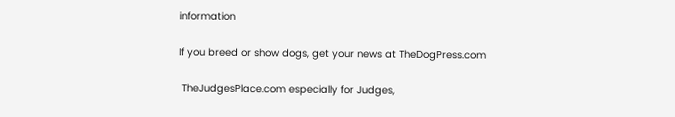information

If you breed or show dogs, get your news at TheDogPress.com

 TheJudgesPlace.com especially for Judges,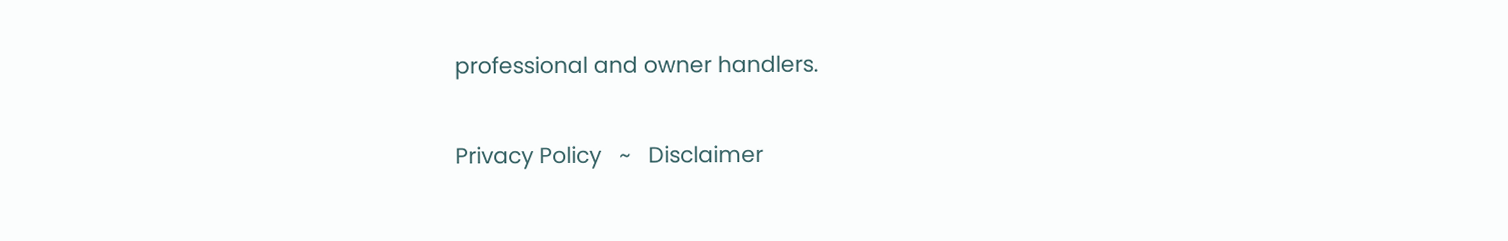professional and owner handlers.

Privacy Policy   ~   Disclaimer